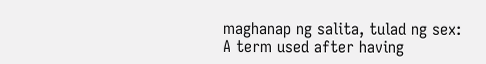maghanap ng salita, tulad ng sex:
A term used after having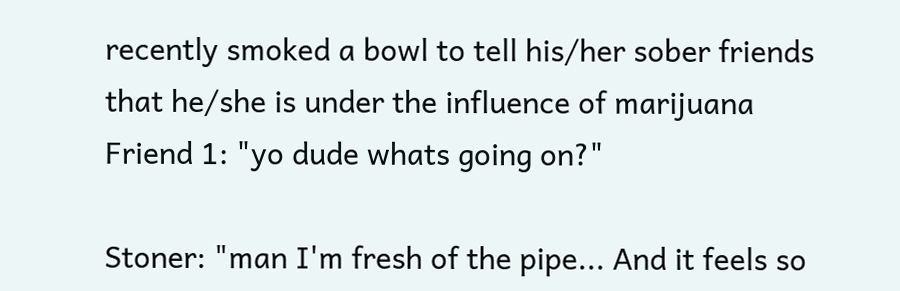recently smoked a bowl to tell his/her sober friends that he/she is under the influence of marijuana
Friend 1: "yo dude whats going on?"

Stoner: "man I'm fresh of the pipe... And it feels so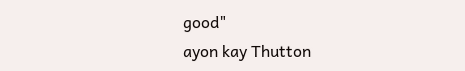good"
ayon kay Thutton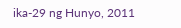ika-29 ng Hunyo, 2011